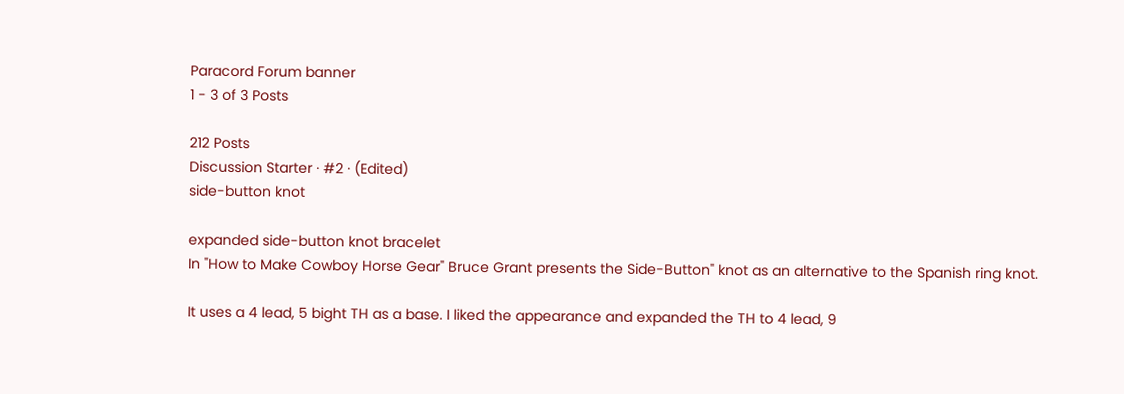Paracord Forum banner
1 - 3 of 3 Posts

212 Posts
Discussion Starter · #2 · (Edited)
side-button knot

expanded side-button knot bracelet
In "How to Make Cowboy Horse Gear" Bruce Grant presents the Side-Button" knot as an alternative to the Spanish ring knot.

It uses a 4 lead, 5 bight TH as a base. I liked the appearance and expanded the TH to 4 lead, 9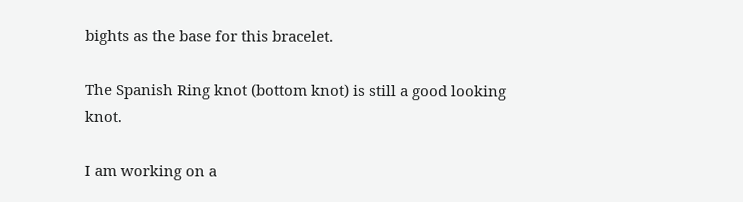bights as the base for this bracelet.

The Spanish Ring knot (bottom knot) is still a good looking knot.

I am working on a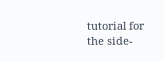tutorial for the side-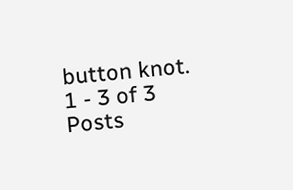button knot.
1 - 3 of 3 Posts